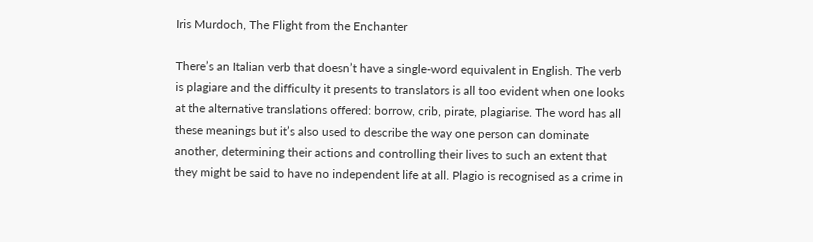Iris Murdoch, The Flight from the Enchanter

There’s an Italian verb that doesn’t have a single-word equivalent in English. The verb is plagiare and the difficulty it presents to translators is all too evident when one looks at the alternative translations offered: borrow, crib, pirate, plagiarise. The word has all these meanings but it’s also used to describe the way one person can dominate another, determining their actions and controlling their lives to such an extent that they might be said to have no independent life at all. Plagio is recognised as a crime in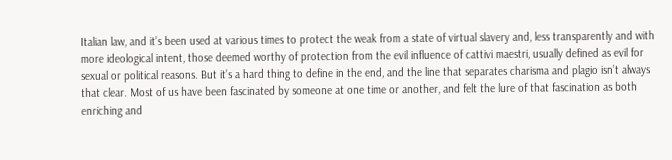Italian law, and it’s been used at various times to protect the weak from a state of virtual slavery and, less transparently and with more ideological intent, those deemed worthy of protection from the evil influence of cattivi maestri, usually defined as evil for sexual or political reasons. But it’s a hard thing to define in the end, and the line that separates charisma and plagio isn’t always that clear. Most of us have been fascinated by someone at one time or another, and felt the lure of that fascination as both enriching and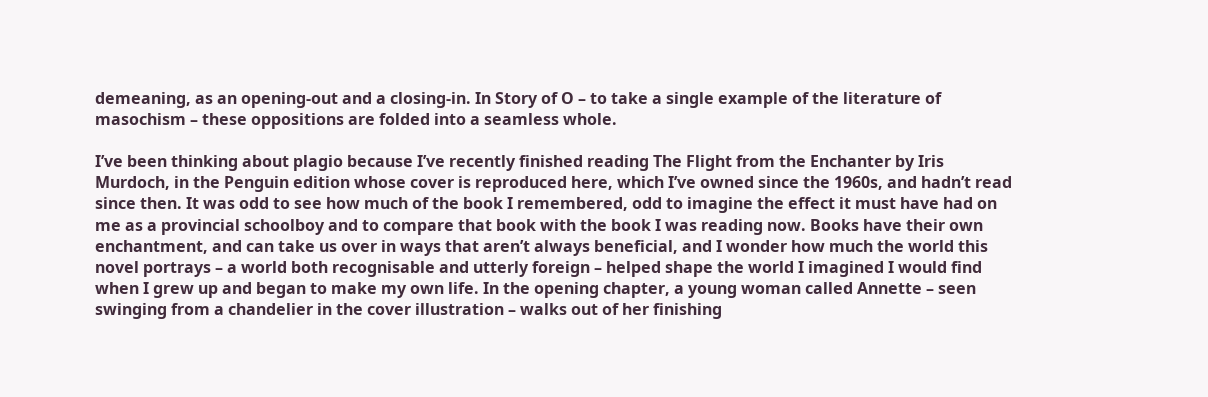demeaning, as an opening-out and a closing-in. In Story of O – to take a single example of the literature of masochism – these oppositions are folded into a seamless whole.

I’ve been thinking about plagio because I’ve recently finished reading The Flight from the Enchanter by Iris Murdoch, in the Penguin edition whose cover is reproduced here, which I’ve owned since the 1960s, and hadn’t read since then. It was odd to see how much of the book I remembered, odd to imagine the effect it must have had on me as a provincial schoolboy and to compare that book with the book I was reading now. Books have their own enchantment, and can take us over in ways that aren’t always beneficial, and I wonder how much the world this novel portrays – a world both recognisable and utterly foreign – helped shape the world I imagined I would find when I grew up and began to make my own life. In the opening chapter, a young woman called Annette – seen swinging from a chandelier in the cover illustration – walks out of her finishing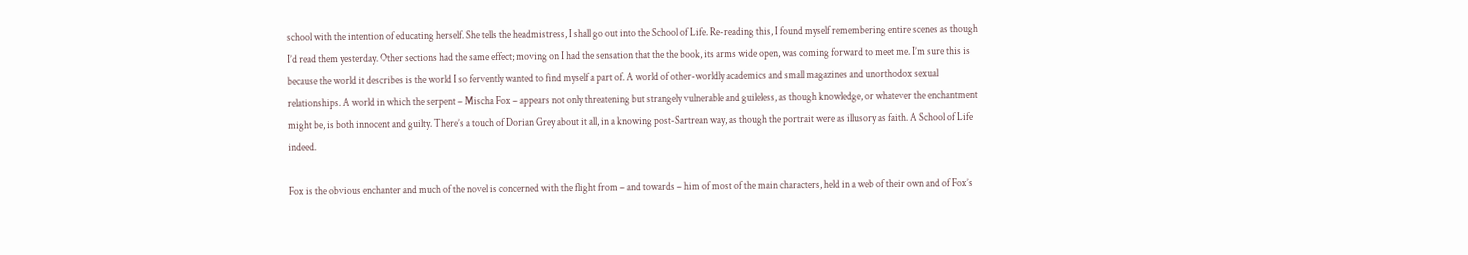school with the intention of educating herself. She tells the headmistress, I shall go out into the School of Life. Re-reading this, I found myself remembering entire scenes as though I’d read them yesterday. Other sections had the same effect; moving on I had the sensation that the the book, its arms wide open, was coming forward to meet me. I’m sure this is because the world it describes is the world I so fervently wanted to find myself a part of. A world of other-worldly academics and small magazines and unorthodox sexual relationships. A world in which the serpent – Mischa Fox – appears not only threatening but strangely vulnerable and guileless, as though knowledge, or whatever the enchantment might be, is both innocent and guilty. There’s a touch of Dorian Grey about it all, in a knowing post-Sartrean way, as though the portrait were as illusory as faith. A School of Life indeed.

Fox is the obvious enchanter and much of the novel is concerned with the flight from – and towards – him of most of the main characters, held in a web of their own and of Fox’s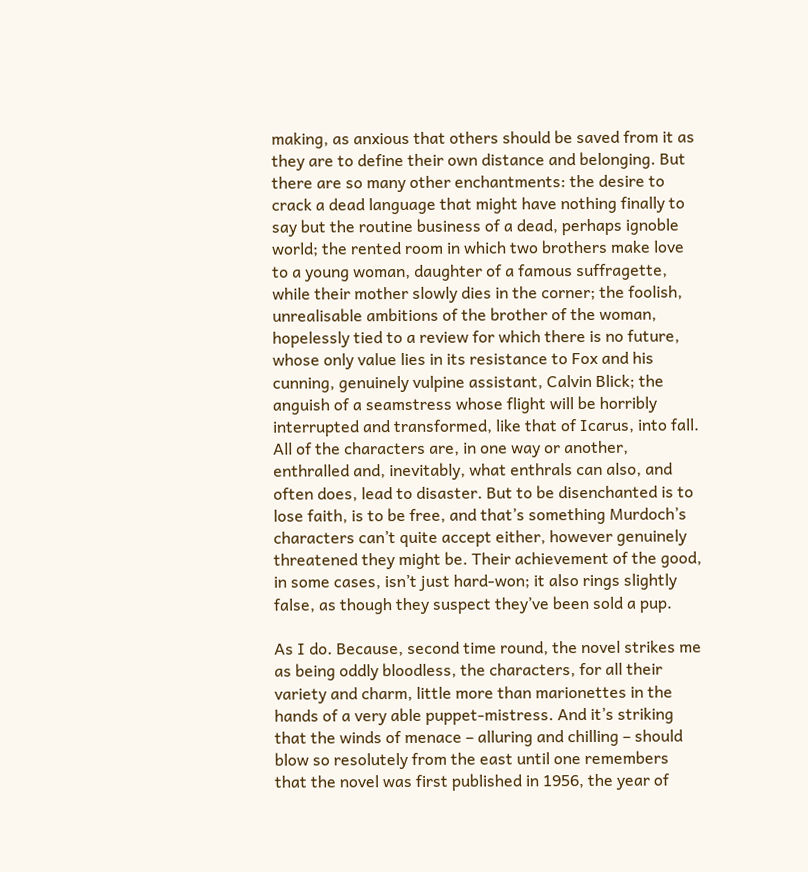making, as anxious that others should be saved from it as they are to define their own distance and belonging. But there are so many other enchantments: the desire to crack a dead language that might have nothing finally to say but the routine business of a dead, perhaps ignoble world; the rented room in which two brothers make love to a young woman, daughter of a famous suffragette, while their mother slowly dies in the corner; the foolish, unrealisable ambitions of the brother of the woman, hopelessly tied to a review for which there is no future, whose only value lies in its resistance to Fox and his cunning, genuinely vulpine assistant, Calvin Blick; the anguish of a seamstress whose flight will be horribly interrupted and transformed, like that of Icarus, into fall. All of the characters are, in one way or another, enthralled and, inevitably, what enthrals can also, and often does, lead to disaster. But to be disenchanted is to lose faith, is to be free, and that’s something Murdoch’s characters can’t quite accept either, however genuinely threatened they might be. Their achievement of the good, in some cases, isn’t just hard-won; it also rings slightly false, as though they suspect they’ve been sold a pup.

As I do. Because, second time round, the novel strikes me as being oddly bloodless, the characters, for all their variety and charm, little more than marionettes in the hands of a very able puppet-mistress. And it’s striking that the winds of menace – alluring and chilling – should blow so resolutely from the east until one remembers that the novel was first published in 1956, the year of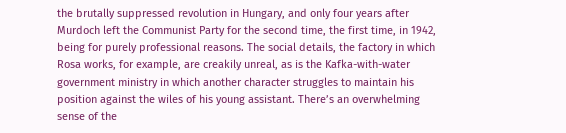the brutally suppressed revolution in Hungary, and only four years after Murdoch left the Communist Party for the second time, the first time, in 1942, being for purely professional reasons. The social details, the factory in which Rosa works, for example, are creakily unreal, as is the Kafka-with-water government ministry in which another character struggles to maintain his position against the wiles of his young assistant. There’s an overwhelming sense of the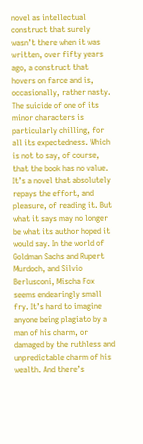novel as intellectual construct that surely wasn’t there when it was written, over fifty years ago, a construct that hovers on farce and is, occasionally, rather nasty. The suicide of one of its minor characters is particularly chilling, for all its expectedness. Which is not to say, of course, that the book has no value. It’s a novel that absolutely repays the effort, and pleasure, of reading it. But what it says may no longer be what its author hoped it would say. In the world of Goldman Sachs and Rupert Murdoch, and Silvio Berlusconi, Mischa Fox seems endearingly small fry. It’s hard to imagine anyone being plagiato by a man of his charm, or damaged by the ruthless and unpredictable charm of his wealth. And there’s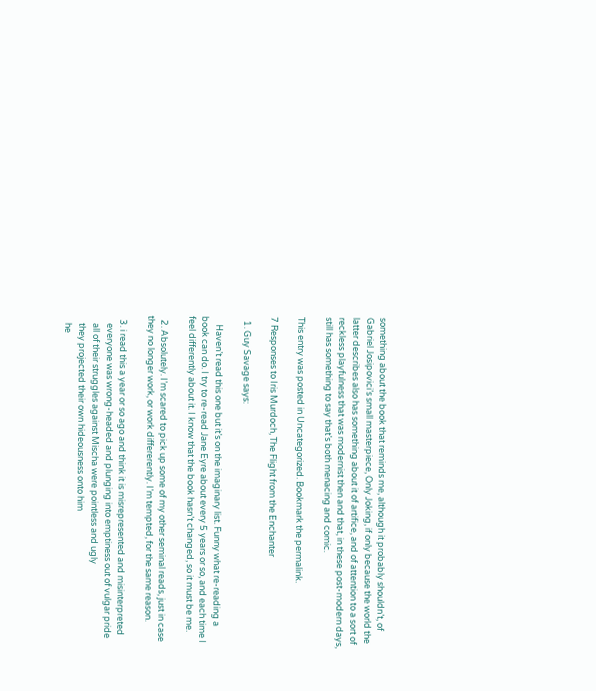something about the book that reminds me, although it probably shouldn’t, of Gabriel Josipovici’s small masterpiece, Only Joking, if only because the world the latter describes also has something about it of artifice, and of attention to a sort of reckless playfulness that was modernist then and that, in these post-modern days, still has something to say that’s both menacing and comic.

This entry was posted in Uncategorized. Bookmark the permalink.

7 Responses to Iris Murdoch, The Flight from the Enchanter

  1. Guy Savage says:

    Haven’t read this one but it’s on the imaginary list. Funny what re-reading a book can do. I try to re-read Jane Eyre about every 5 years or so, and each time I feel differently about it. I know that the book hasn’t changed, so it must be me.

  2. Absolutely. I’m scared to pick up some of my other seminal reads, just in case they no longer work, or work differerently. I’m tempted, for the same reason.

  3. i read this a year or so ago and think it is misrepresented and misinterpreted
    everyone was wrong-headed and plunging into emptiness out of vulgar pride
    all of their struggles against Mischa were pointless and ugly
    they projected their own hideousness onto him
    he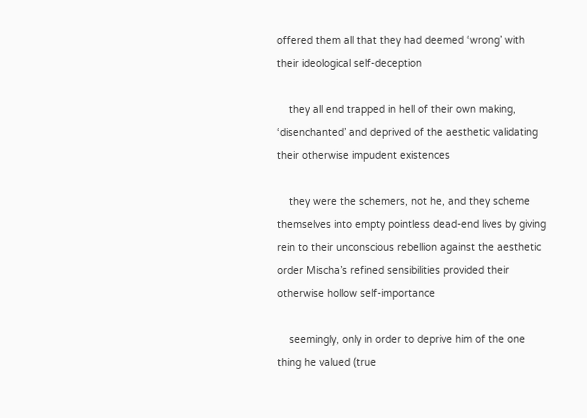offered them all that they had deemed ‘wrong’ with their ideological self-deception

    they all end trapped in hell of their own making, ‘disenchanted’ and deprived of the aesthetic validating their otherwise impudent existences

    they were the schemers, not he, and they scheme themselves into empty pointless dead-end lives by giving rein to their unconscious rebellion against the aesthetic order Mischa’s refined sensibilities provided their otherwise hollow self-importance

    seemingly, only in order to deprive him of the one thing he valued (true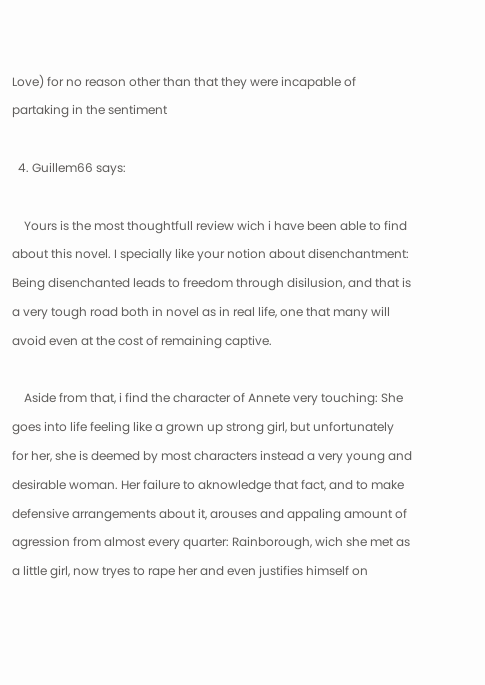Love) for no reason other than that they were incapable of partaking in the sentiment

  4. Guillem66 says:

    Yours is the most thoughtfull review wich i have been able to find about this novel. I specially like your notion about disenchantment: Being disenchanted leads to freedom through disilusion, and that is a very tough road both in novel as in real life, one that many will avoid even at the cost of remaining captive.

    Aside from that, i find the character of Annete very touching: She goes into life feeling like a grown up strong girl, but unfortunately for her, she is deemed by most characters instead a very young and desirable woman. Her failure to aknowledge that fact, and to make defensive arrangements about it, arouses and appaling amount of agression from almost every quarter: Rainborough, wich she met as a little girl, now tryes to rape her and even justifies himself on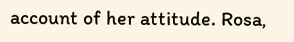account of her attitude. Rosa,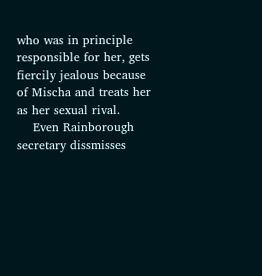who was in principle responsible for her, gets fiercily jealous because of Mischa and treats her as her sexual rival.
    Even Rainborough secretary dissmisses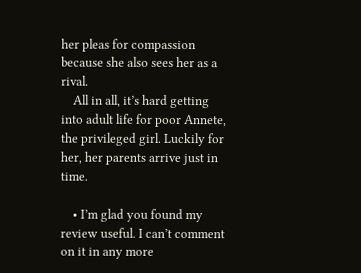her pleas for compassion because she also sees her as a rival.
    All in all, it’s hard getting into adult life for poor Annete, the privileged girl. Luckily for her, her parents arrive just in time.

    • I’m glad you found my review useful. I can’t comment on it in any more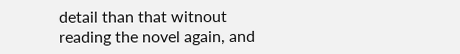detail than that witnout reading the novel again, and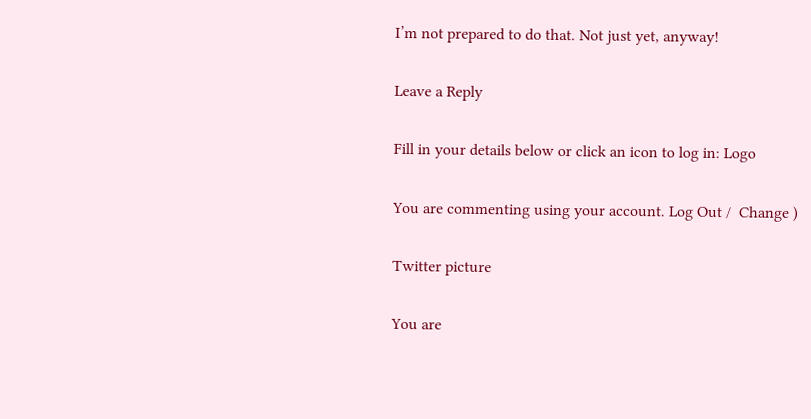I’m not prepared to do that. Not just yet, anyway!

Leave a Reply

Fill in your details below or click an icon to log in: Logo

You are commenting using your account. Log Out /  Change )

Twitter picture

You are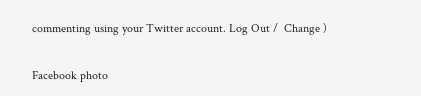commenting using your Twitter account. Log Out /  Change )

Facebook photo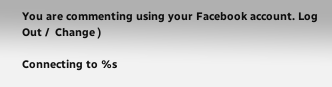You are commenting using your Facebook account. Log Out /  Change )

Connecting to %s